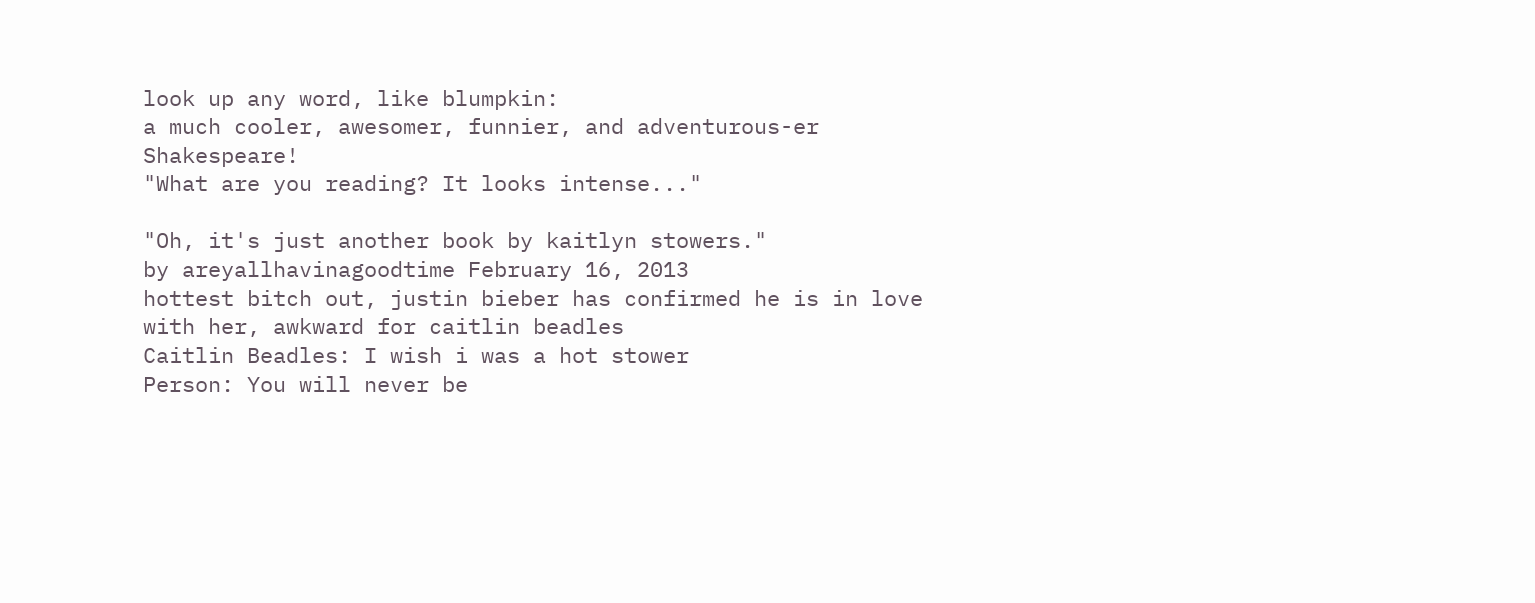look up any word, like blumpkin:
a much cooler, awesomer, funnier, and adventurous-er Shakespeare!
"What are you reading? It looks intense..."

"Oh, it's just another book by kaitlyn stowers."
by areyallhavinagoodtime February 16, 2013
hottest bitch out, justin bieber has confirmed he is in love with her, awkward for caitlin beadles
Caitlin Beadles: I wish i was a hot stower
Person: You will never be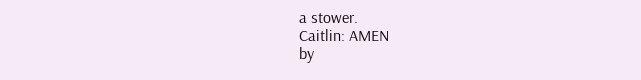a stower.
Caitlin: AMEN
by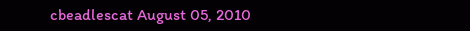cbeadlescat August 05, 2010